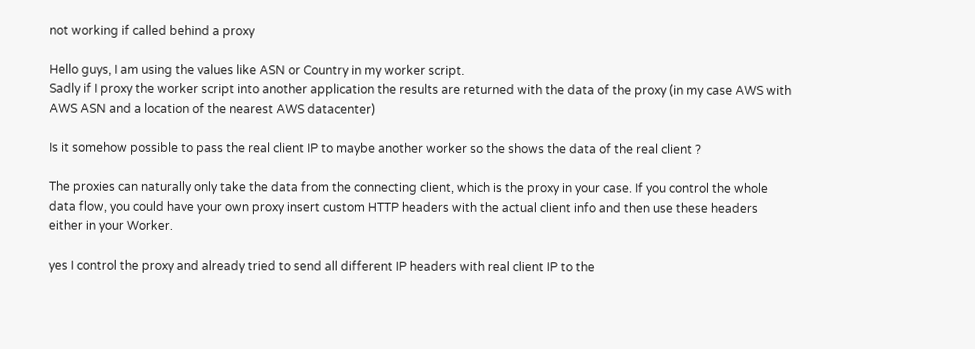not working if called behind a proxy

Hello guys, I am using the values like ASN or Country in my worker script.
Sadly if I proxy the worker script into another application the results are returned with the data of the proxy (in my case AWS with AWS ASN and a location of the nearest AWS datacenter)

Is it somehow possible to pass the real client IP to maybe another worker so the shows the data of the real client ?

The proxies can naturally only take the data from the connecting client, which is the proxy in your case. If you control the whole data flow, you could have your own proxy insert custom HTTP headers with the actual client info and then use these headers either in your Worker.

yes I control the proxy and already tried to send all different IP headers with real client IP to the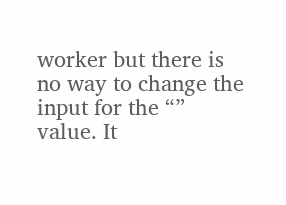worker but there is no way to change the input for the “” value. It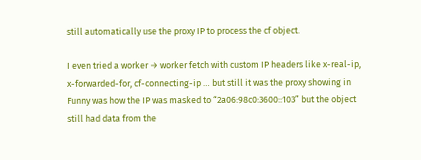still automatically use the proxy IP to process the cf object.

I even tried a worker → worker fetch with custom IP headers like x-real-ip, x-forwarded-for, cf-connecting-ip … but still it was the proxy showing in Funny was how the IP was masked to “2a06:98c0:3600::103” but the object still had data from the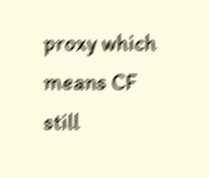proxy which means CF still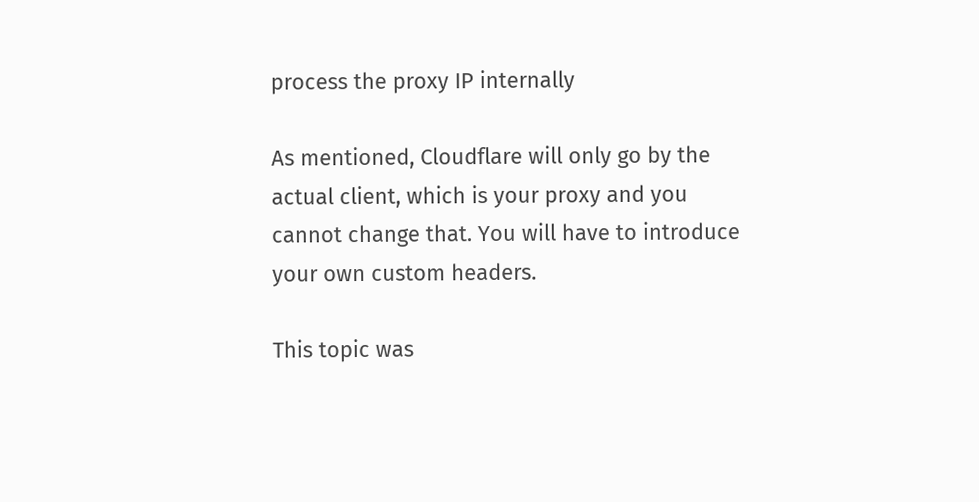process the proxy IP internally

As mentioned, Cloudflare will only go by the actual client, which is your proxy and you cannot change that. You will have to introduce your own custom headers.

This topic was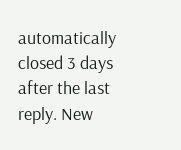automatically closed 3 days after the last reply. New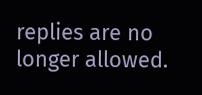replies are no longer allowed.